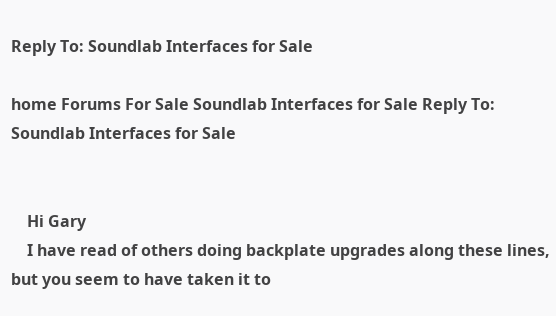Reply To: Soundlab Interfaces for Sale

home Forums For Sale Soundlab Interfaces for Sale Reply To: Soundlab Interfaces for Sale


    Hi Gary
    I have read of others doing backplate upgrades along these lines, but you seem to have taken it to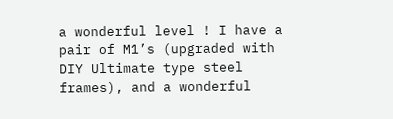a wonderful level ! I have a pair of M1’s (upgraded with DIY Ultimate type steel frames), and a wonderful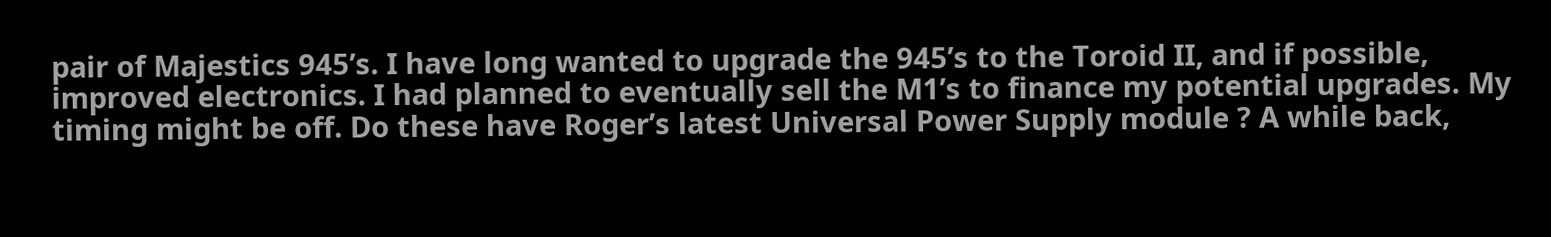pair of Majestics 945’s. I have long wanted to upgrade the 945’s to the Toroid II, and if possible, improved electronics. I had planned to eventually sell the M1’s to finance my potential upgrades. My timing might be off. Do these have Roger’s latest Universal Power Supply module ? A while back,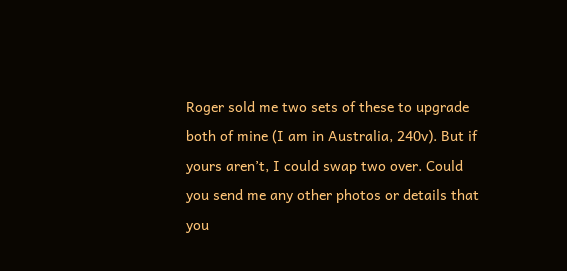Roger sold me two sets of these to upgrade both of mine (I am in Australia, 240v). But if yours aren’t, I could swap two over. Could you send me any other photos or details that you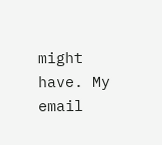might have. My email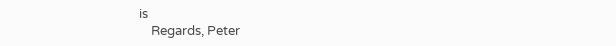is
    Regards, Peter